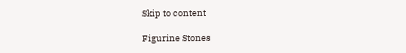Skip to content

Figurine Stones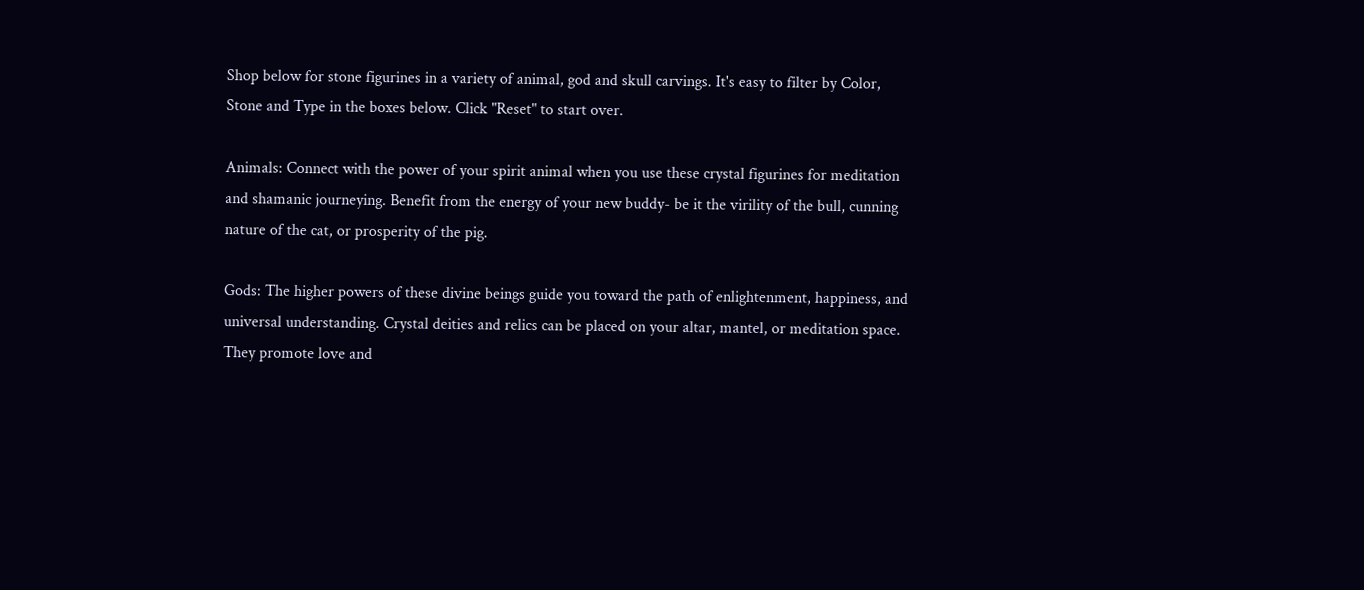Shop below for stone figurines in a variety of animal, god and skull carvings. It's easy to filter by Color, Stone and Type in the boxes below. Click "Reset" to start over.

Animals: Connect with the power of your spirit animal when you use these crystal figurines for meditation and shamanic journeying. Benefit from the energy of your new buddy- be it the virility of the bull, cunning nature of the cat, or prosperity of the pig.

Gods: The higher powers of these divine beings guide you toward the path of enlightenment, happiness, and universal understanding. Crystal deities and relics can be placed on your altar, mantel, or meditation space. They promote love and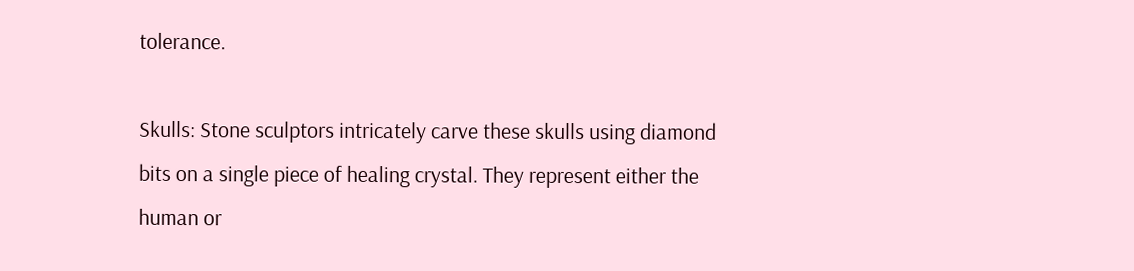tolerance.

Skulls: Stone sculptors intricately carve these skulls using diamond bits on a single piece of healing crystal. They represent either the human or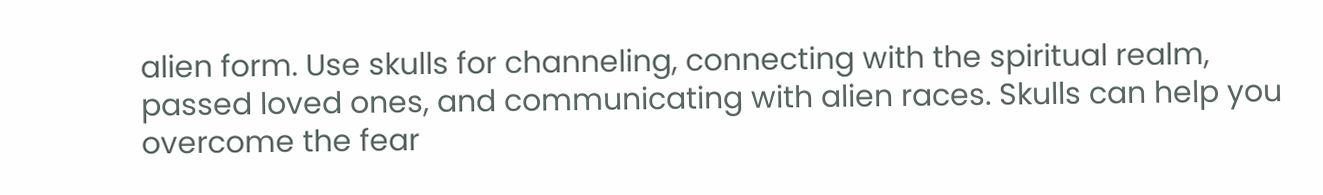alien form. Use skulls for channeling, connecting with the spiritual realm, passed loved ones, and communicating with alien races. Skulls can help you overcome the fear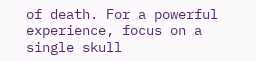of death. For a powerful experience, focus on a single skull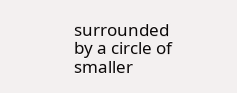surrounded by a circle of smaller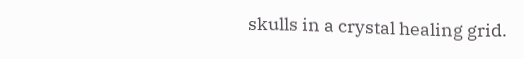skulls in a crystal healing grid.